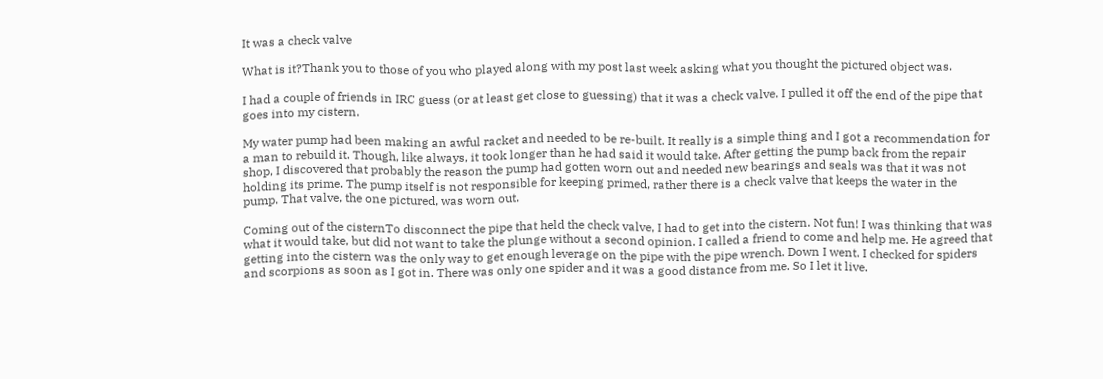It was a check valve

What is it?Thank you to those of you who played along with my post last week asking what you thought the pictured object was.

I had a couple of friends in IRC guess (or at least get close to guessing) that it was a check valve. I pulled it off the end of the pipe that goes into my cistern.

My water pump had been making an awful racket and needed to be re-built. It really is a simple thing and I got a recommendation for a man to rebuild it. Though, like always, it took longer than he had said it would take. After getting the pump back from the repair shop, I discovered that probably the reason the pump had gotten worn out and needed new bearings and seals was that it was not holding its prime. The pump itself is not responsible for keeping primed, rather there is a check valve that keeps the water in the pump. That valve, the one pictured, was worn out.

Coming out of the cisternTo disconnect the pipe that held the check valve, I had to get into the cistern. Not fun! I was thinking that was what it would take, but did not want to take the plunge without a second opinion. I called a friend to come and help me. He agreed that getting into the cistern was the only way to get enough leverage on the pipe with the pipe wrench. Down I went. I checked for spiders and scorpions as soon as I got in. There was only one spider and it was a good distance from me. So I let it live.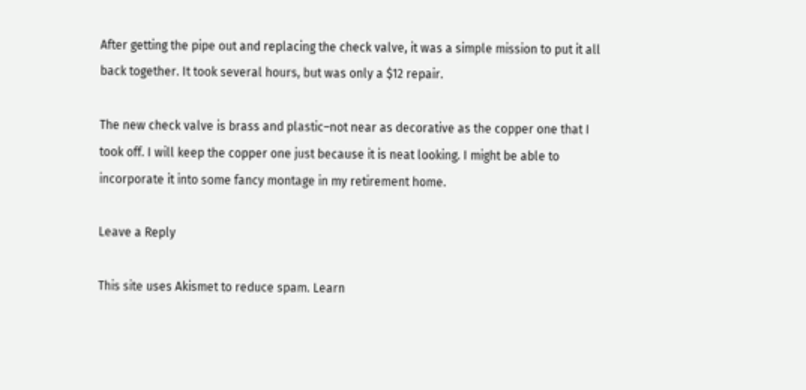After getting the pipe out and replacing the check valve, it was a simple mission to put it all back together. It took several hours, but was only a $12 repair.

The new check valve is brass and plastic–not near as decorative as the copper one that I took off. I will keep the copper one just because it is neat looking. I might be able to incorporate it into some fancy montage in my retirement home.

Leave a Reply

This site uses Akismet to reduce spam. Learn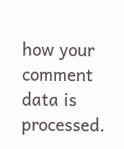how your comment data is processed.